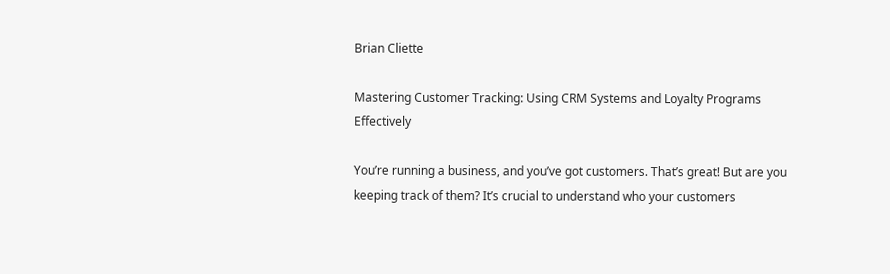Brian Cliette

Mastering Customer Tracking: Using CRM Systems and Loyalty Programs Effectively

You’re running a business, and you’ve got customers. That’s great! But are you keeping track of them? It’s crucial to understand who your customers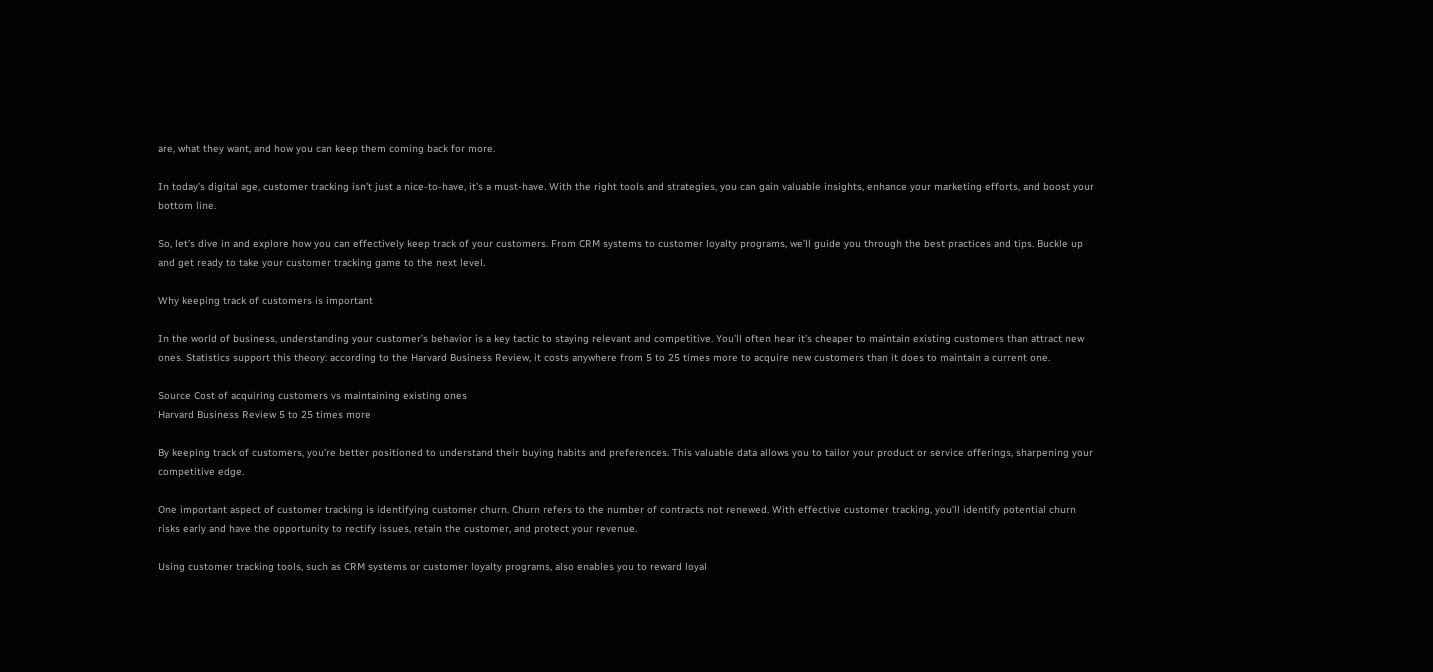are, what they want, and how you can keep them coming back for more.

In today’s digital age, customer tracking isn’t just a nice-to-have, it’s a must-have. With the right tools and strategies, you can gain valuable insights, enhance your marketing efforts, and boost your bottom line.

So, let’s dive in and explore how you can effectively keep track of your customers. From CRM systems to customer loyalty programs, we’ll guide you through the best practices and tips. Buckle up and get ready to take your customer tracking game to the next level.

Why keeping track of customers is important

In the world of business, understanding your customer’s behavior is a key tactic to staying relevant and competitive. You’ll often hear it’s cheaper to maintain existing customers than attract new ones. Statistics support this theory: according to the Harvard Business Review, it costs anywhere from 5 to 25 times more to acquire new customers than it does to maintain a current one.

Source Cost of acquiring customers vs maintaining existing ones
Harvard Business Review 5 to 25 times more

By keeping track of customers, you’re better positioned to understand their buying habits and preferences. This valuable data allows you to tailor your product or service offerings, sharpening your competitive edge.

One important aspect of customer tracking is identifying customer churn. Churn refers to the number of contracts not renewed. With effective customer tracking, you’ll identify potential churn risks early and have the opportunity to rectify issues, retain the customer, and protect your revenue.

Using customer tracking tools, such as CRM systems or customer loyalty programs, also enables you to reward loyal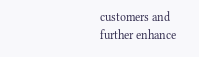customers and further enhance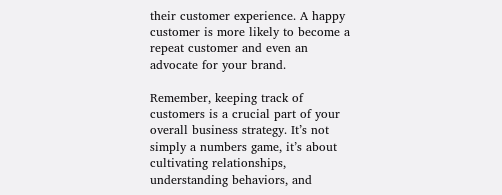their customer experience. A happy customer is more likely to become a repeat customer and even an advocate for your brand.

Remember, keeping track of customers is a crucial part of your overall business strategy. It’s not simply a numbers game, it’s about cultivating relationships, understanding behaviors, and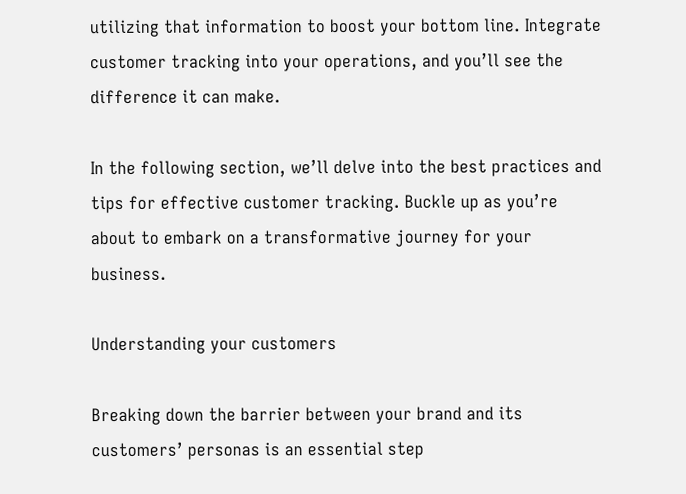utilizing that information to boost your bottom line. Integrate customer tracking into your operations, and you’ll see the difference it can make.

In the following section, we’ll delve into the best practices and tips for effective customer tracking. Buckle up as you’re about to embark on a transformative journey for your business.

Understanding your customers

Breaking down the barrier between your brand and its customers’ personas is an essential step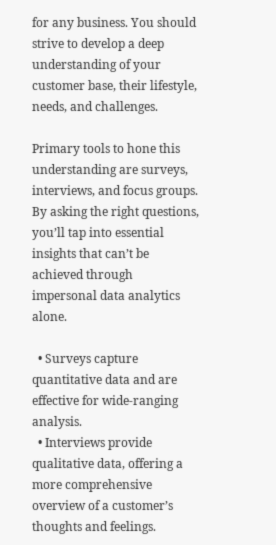for any business. You should strive to develop a deep understanding of your customer base, their lifestyle, needs, and challenges.

Primary tools to hone this understanding are surveys, interviews, and focus groups. By asking the right questions, you’ll tap into essential insights that can’t be achieved through impersonal data analytics alone.

  • Surveys capture quantitative data and are effective for wide-ranging analysis.
  • Interviews provide qualitative data, offering a more comprehensive overview of a customer’s thoughts and feelings.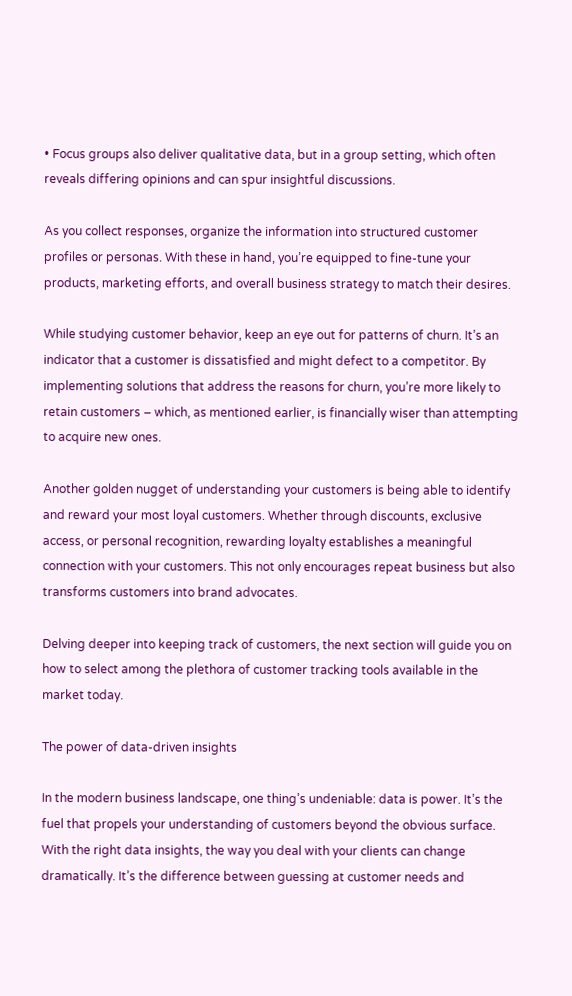• Focus groups also deliver qualitative data, but in a group setting, which often reveals differing opinions and can spur insightful discussions.

As you collect responses, organize the information into structured customer profiles or personas. With these in hand, you’re equipped to fine-tune your products, marketing efforts, and overall business strategy to match their desires.

While studying customer behavior, keep an eye out for patterns of churn. It’s an indicator that a customer is dissatisfied and might defect to a competitor. By implementing solutions that address the reasons for churn, you’re more likely to retain customers – which, as mentioned earlier, is financially wiser than attempting to acquire new ones.

Another golden nugget of understanding your customers is being able to identify and reward your most loyal customers. Whether through discounts, exclusive access, or personal recognition, rewarding loyalty establishes a meaningful connection with your customers. This not only encourages repeat business but also transforms customers into brand advocates.

Delving deeper into keeping track of customers, the next section will guide you on how to select among the plethora of customer tracking tools available in the market today.

The power of data-driven insights

In the modern business landscape, one thing’s undeniable: data is power. It’s the fuel that propels your understanding of customers beyond the obvious surface. With the right data insights, the way you deal with your clients can change dramatically. It’s the difference between guessing at customer needs and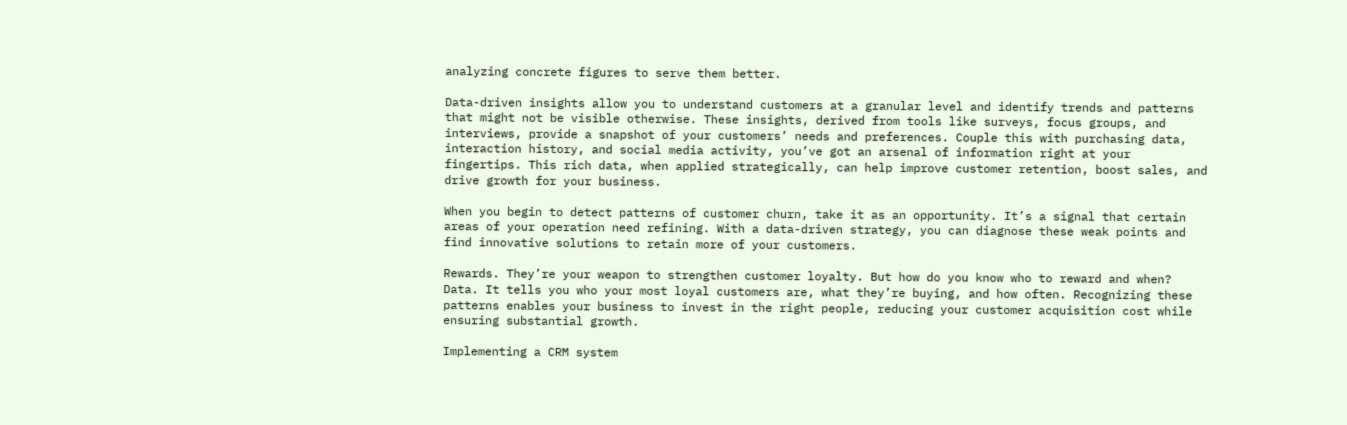analyzing concrete figures to serve them better.

Data-driven insights allow you to understand customers at a granular level and identify trends and patterns that might not be visible otherwise. These insights, derived from tools like surveys, focus groups, and interviews, provide a snapshot of your customers’ needs and preferences. Couple this with purchasing data, interaction history, and social media activity, you’ve got an arsenal of information right at your fingertips. This rich data, when applied strategically, can help improve customer retention, boost sales, and drive growth for your business.

When you begin to detect patterns of customer churn, take it as an opportunity. It’s a signal that certain areas of your operation need refining. With a data-driven strategy, you can diagnose these weak points and find innovative solutions to retain more of your customers.

Rewards. They’re your weapon to strengthen customer loyalty. But how do you know who to reward and when? Data. It tells you who your most loyal customers are, what they’re buying, and how often. Recognizing these patterns enables your business to invest in the right people, reducing your customer acquisition cost while ensuring substantial growth.

Implementing a CRM system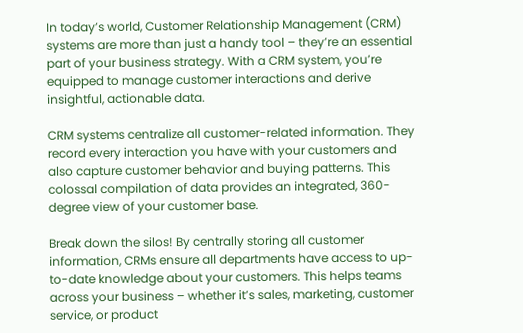In today’s world, Customer Relationship Management (CRM) systems are more than just a handy tool – they’re an essential part of your business strategy. With a CRM system, you’re equipped to manage customer interactions and derive insightful, actionable data.

CRM systems centralize all customer-related information. They record every interaction you have with your customers and also capture customer behavior and buying patterns. This colossal compilation of data provides an integrated, 360-degree view of your customer base.

Break down the silos! By centrally storing all customer information, CRMs ensure all departments have access to up-to-date knowledge about your customers. This helps teams across your business – whether it’s sales, marketing, customer service, or product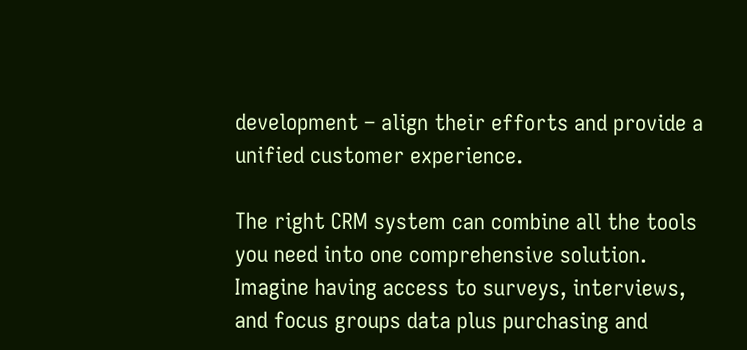development – align their efforts and provide a unified customer experience.

The right CRM system can combine all the tools you need into one comprehensive solution. Imagine having access to surveys, interviews, and focus groups data plus purchasing and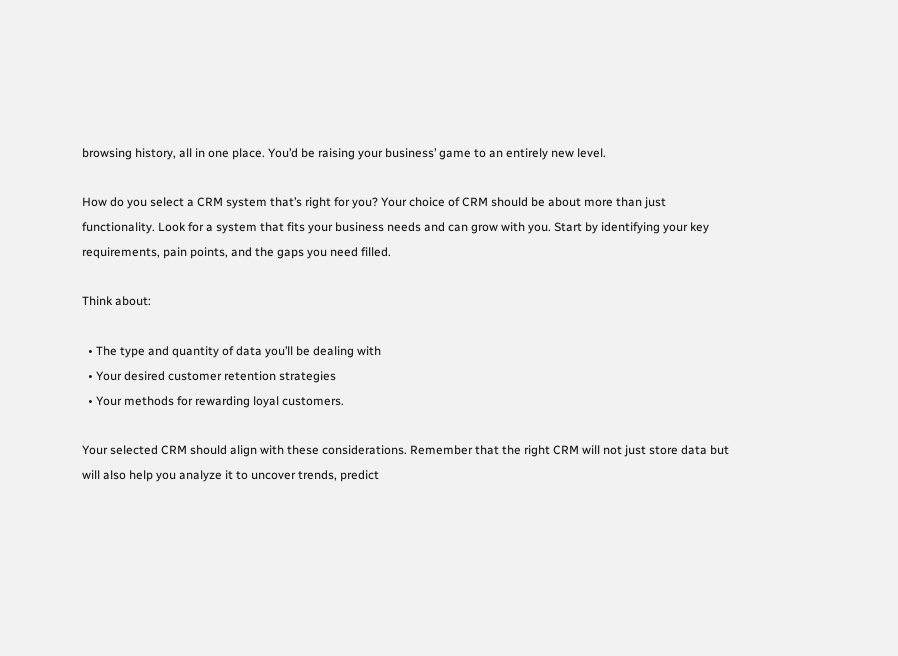browsing history, all in one place. You’d be raising your business’ game to an entirely new level.

How do you select a CRM system that’s right for you? Your choice of CRM should be about more than just functionality. Look for a system that fits your business needs and can grow with you. Start by identifying your key requirements, pain points, and the gaps you need filled.

Think about:

  • The type and quantity of data you’ll be dealing with
  • Your desired customer retention strategies
  • Your methods for rewarding loyal customers.

Your selected CRM should align with these considerations. Remember that the right CRM will not just store data but will also help you analyze it to uncover trends, predict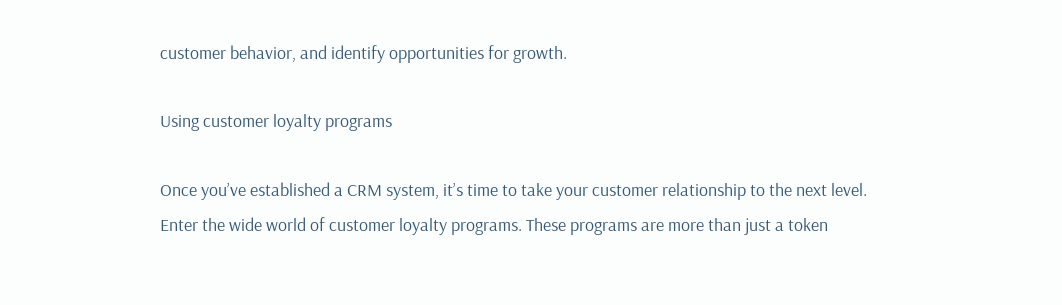customer behavior, and identify opportunities for growth.

Using customer loyalty programs

Once you’ve established a CRM system, it’s time to take your customer relationship to the next level. Enter the wide world of customer loyalty programs. These programs are more than just a token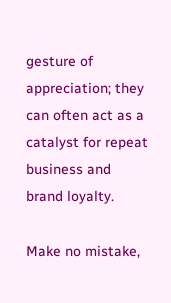gesture of appreciation; they can often act as a catalyst for repeat business and brand loyalty.

Make no mistake,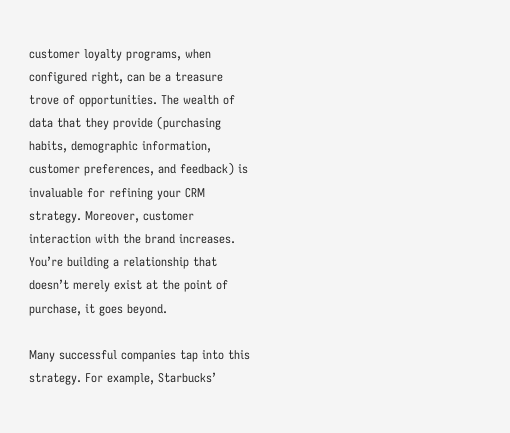customer loyalty programs, when configured right, can be a treasure trove of opportunities. The wealth of data that they provide (purchasing habits, demographic information, customer preferences, and feedback) is invaluable for refining your CRM strategy. Moreover, customer interaction with the brand increases. You’re building a relationship that doesn’t merely exist at the point of purchase, it goes beyond.

Many successful companies tap into this strategy. For example, Starbucks’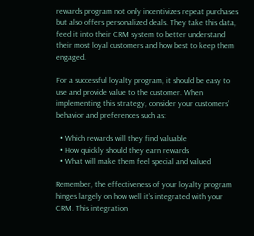rewards program not only incentivizes repeat purchases but also offers personalized deals. They take this data, feed it into their CRM system to better understand their most loyal customers and how best to keep them engaged.

For a successful loyalty program, it should be easy to use and provide value to the customer. When implementing this strategy, consider your customers’ behavior and preferences such as:

  • Which rewards will they find valuable
  • How quickly should they earn rewards
  • What will make them feel special and valued

Remember, the effectiveness of your loyalty program hinges largely on how well it’s integrated with your CRM. This integration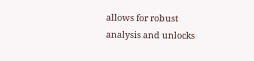allows for robust analysis and unlocks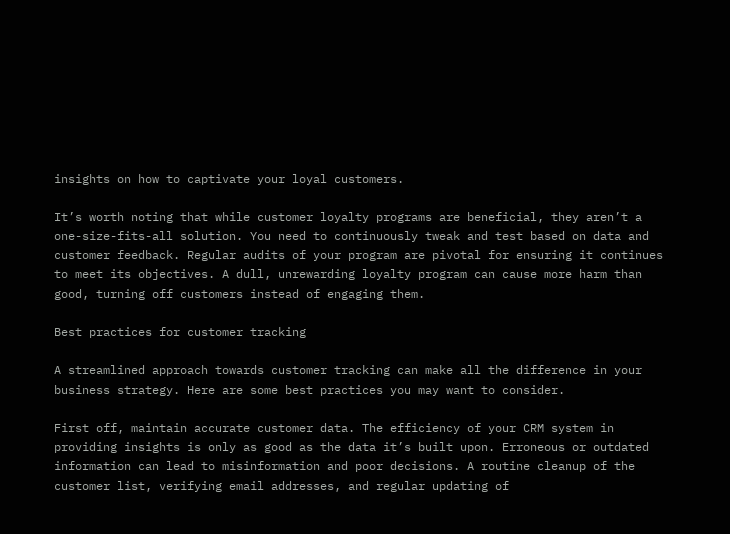insights on how to captivate your loyal customers.

It’s worth noting that while customer loyalty programs are beneficial, they aren’t a one-size-fits-all solution. You need to continuously tweak and test based on data and customer feedback. Regular audits of your program are pivotal for ensuring it continues to meet its objectives. A dull, unrewarding loyalty program can cause more harm than good, turning off customers instead of engaging them.

Best practices for customer tracking

A streamlined approach towards customer tracking can make all the difference in your business strategy. Here are some best practices you may want to consider.

First off, maintain accurate customer data. The efficiency of your CRM system in providing insights is only as good as the data it’s built upon. Erroneous or outdated information can lead to misinformation and poor decisions. A routine cleanup of the customer list, verifying email addresses, and regular updating of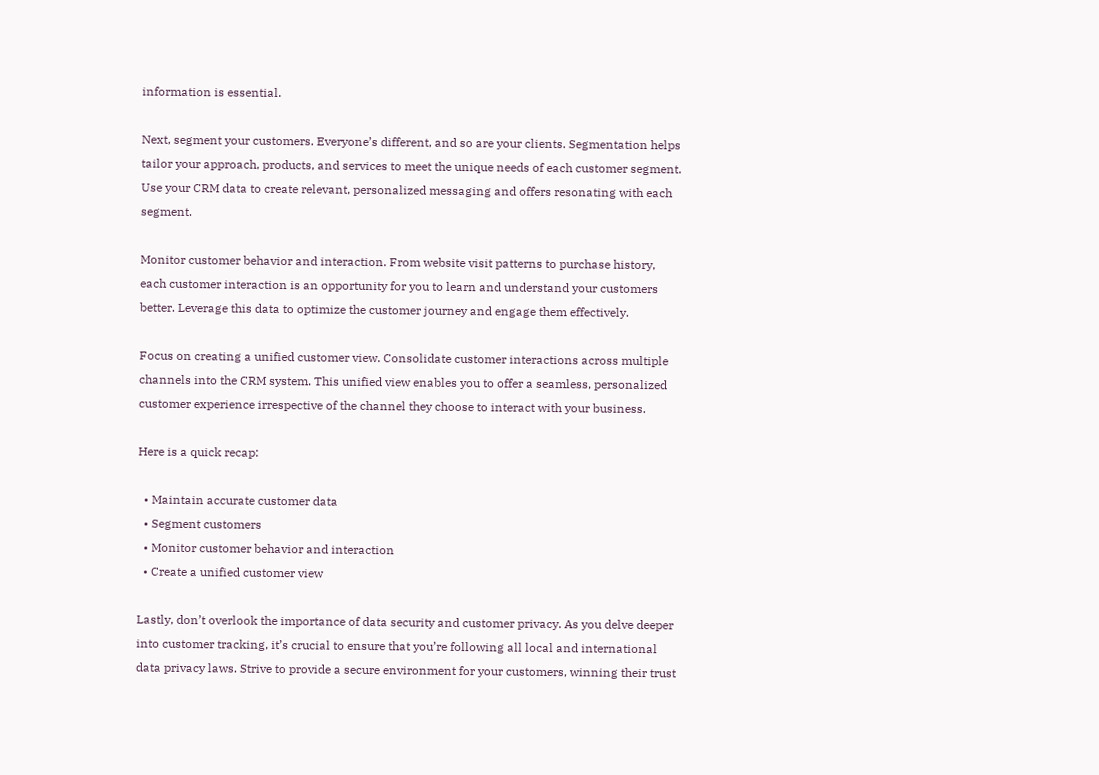information is essential.

Next, segment your customers. Everyone’s different, and so are your clients. Segmentation helps tailor your approach, products, and services to meet the unique needs of each customer segment. Use your CRM data to create relevant, personalized messaging and offers resonating with each segment.

Monitor customer behavior and interaction. From website visit patterns to purchase history, each customer interaction is an opportunity for you to learn and understand your customers better. Leverage this data to optimize the customer journey and engage them effectively.

Focus on creating a unified customer view. Consolidate customer interactions across multiple channels into the CRM system. This unified view enables you to offer a seamless, personalized customer experience irrespective of the channel they choose to interact with your business.

Here is a quick recap:

  • Maintain accurate customer data
  • Segment customers
  • Monitor customer behavior and interaction
  • Create a unified customer view

Lastly, don’t overlook the importance of data security and customer privacy. As you delve deeper into customer tracking, it’s crucial to ensure that you’re following all local and international data privacy laws. Strive to provide a secure environment for your customers, winning their trust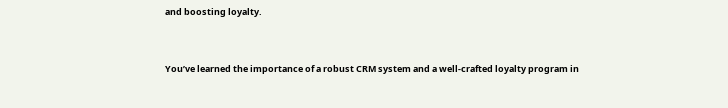and boosting loyalty.


You’ve learned the importance of a robust CRM system and a well-crafted loyalty program in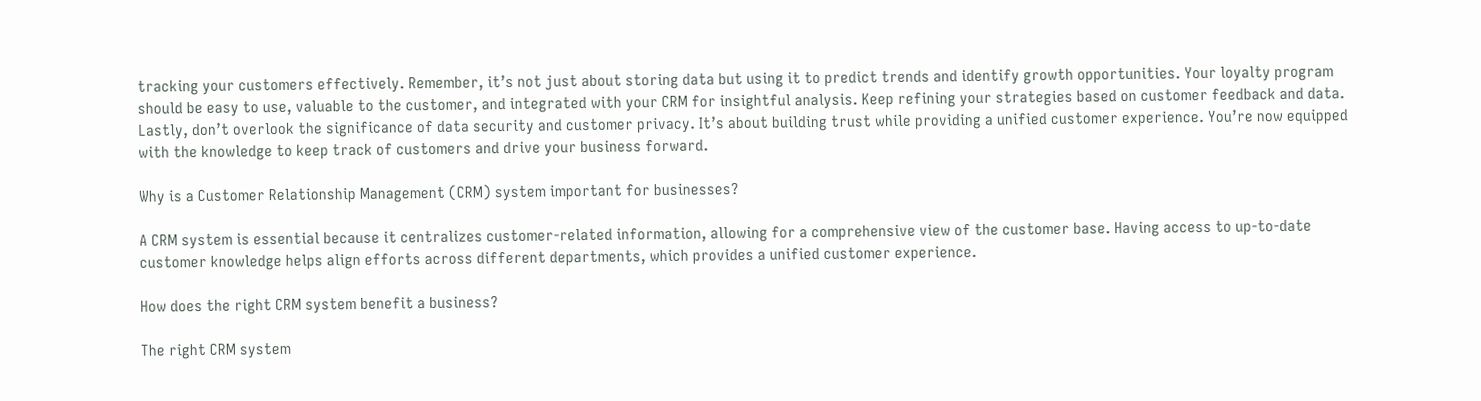tracking your customers effectively. Remember, it’s not just about storing data but using it to predict trends and identify growth opportunities. Your loyalty program should be easy to use, valuable to the customer, and integrated with your CRM for insightful analysis. Keep refining your strategies based on customer feedback and data. Lastly, don’t overlook the significance of data security and customer privacy. It’s about building trust while providing a unified customer experience. You’re now equipped with the knowledge to keep track of customers and drive your business forward.

Why is a Customer Relationship Management (CRM) system important for businesses?

A CRM system is essential because it centralizes customer-related information, allowing for a comprehensive view of the customer base. Having access to up-to-date customer knowledge helps align efforts across different departments, which provides a unified customer experience.

How does the right CRM system benefit a business?

The right CRM system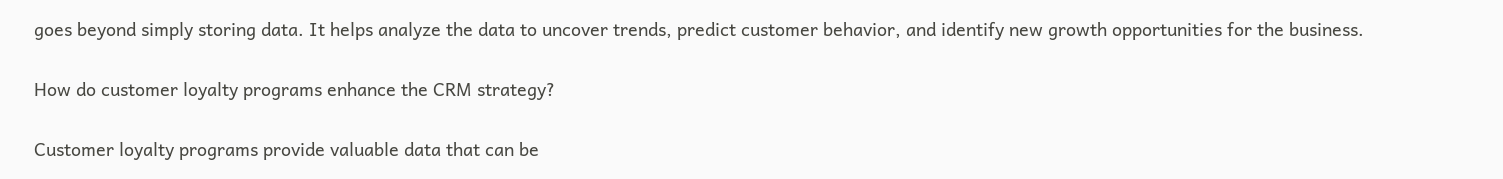goes beyond simply storing data. It helps analyze the data to uncover trends, predict customer behavior, and identify new growth opportunities for the business.

How do customer loyalty programs enhance the CRM strategy?

Customer loyalty programs provide valuable data that can be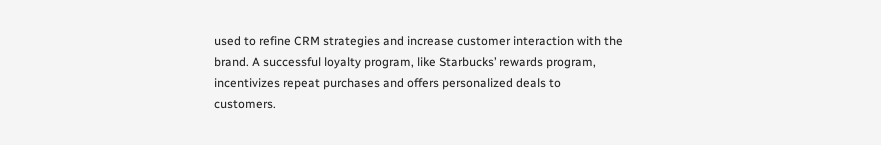used to refine CRM strategies and increase customer interaction with the brand. A successful loyalty program, like Starbucks’ rewards program, incentivizes repeat purchases and offers personalized deals to customers.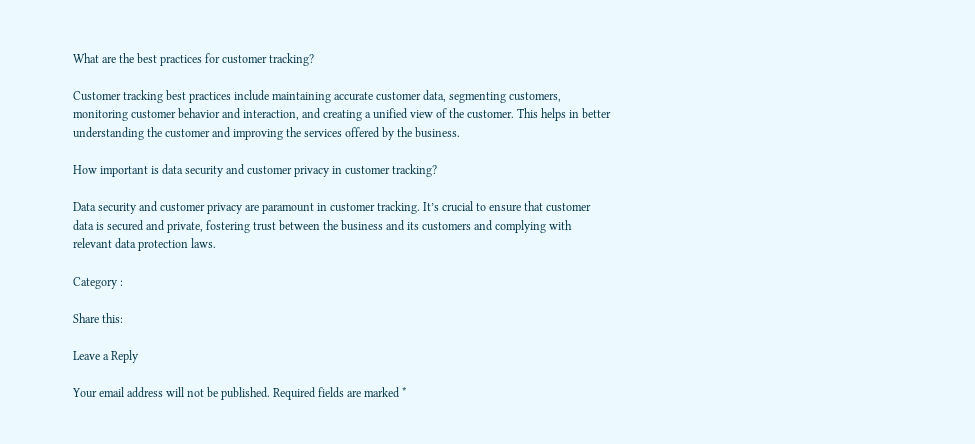What are the best practices for customer tracking?

Customer tracking best practices include maintaining accurate customer data, segmenting customers, monitoring customer behavior and interaction, and creating a unified view of the customer. This helps in better understanding the customer and improving the services offered by the business.

How important is data security and customer privacy in customer tracking?

Data security and customer privacy are paramount in customer tracking. It’s crucial to ensure that customer data is secured and private, fostering trust between the business and its customers and complying with relevant data protection laws.

Category :

Share this:

Leave a Reply

Your email address will not be published. Required fields are marked *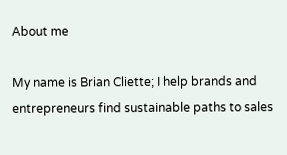About me

My name is Brian Cliette; I help brands and entrepreneurs find sustainable paths to sales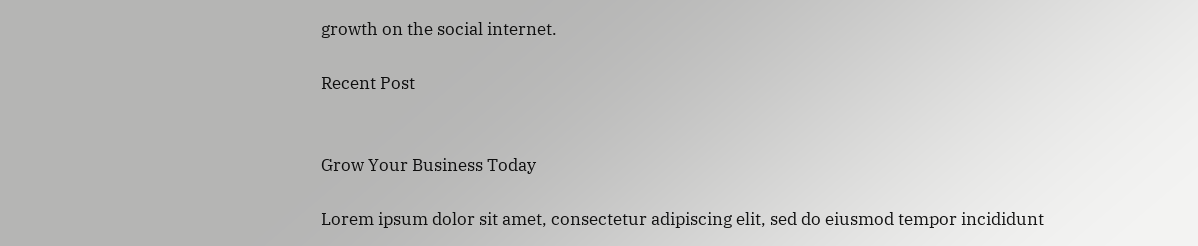growth on the social internet.

Recent Post


Grow Your Business Today

Lorem ipsum dolor sit amet, consectetur adipiscing elit, sed do eiusmod tempor incididunt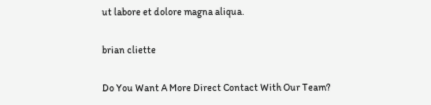ut labore et dolore magna aliqua.

brian cliette

Do You Want A More Direct Contact With Our Team?